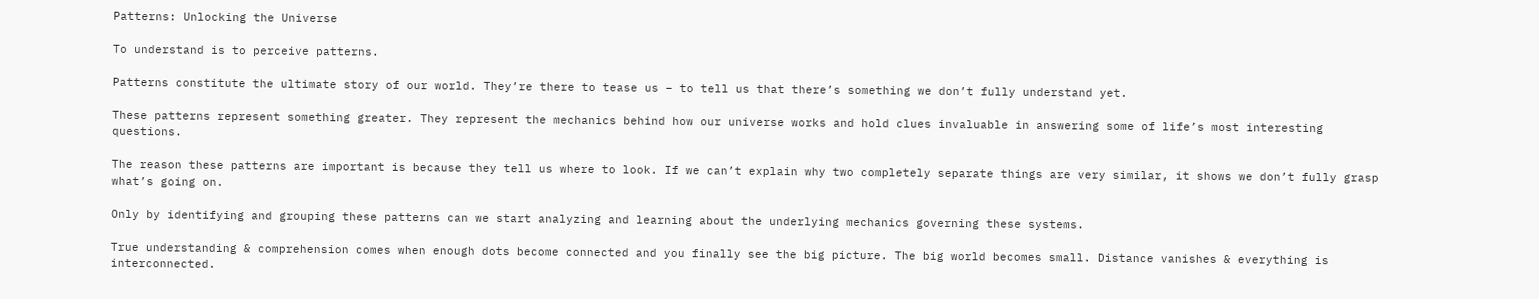Patterns: Unlocking the Universe

To understand is to perceive patterns.

Patterns constitute the ultimate story of our world. They’re there to tease us – to tell us that there’s something we don’t fully understand yet.

These patterns represent something greater. They represent the mechanics behind how our universe works and hold clues invaluable in answering some of life’s most interesting questions.

The reason these patterns are important is because they tell us where to look. If we can’t explain why two completely separate things are very similar, it shows we don’t fully grasp what’s going on.

Only by identifying and grouping these patterns can we start analyzing and learning about the underlying mechanics governing these systems.

True understanding & comprehension comes when enough dots become connected and you finally see the big picture. The big world becomes small. Distance vanishes & everything is interconnected.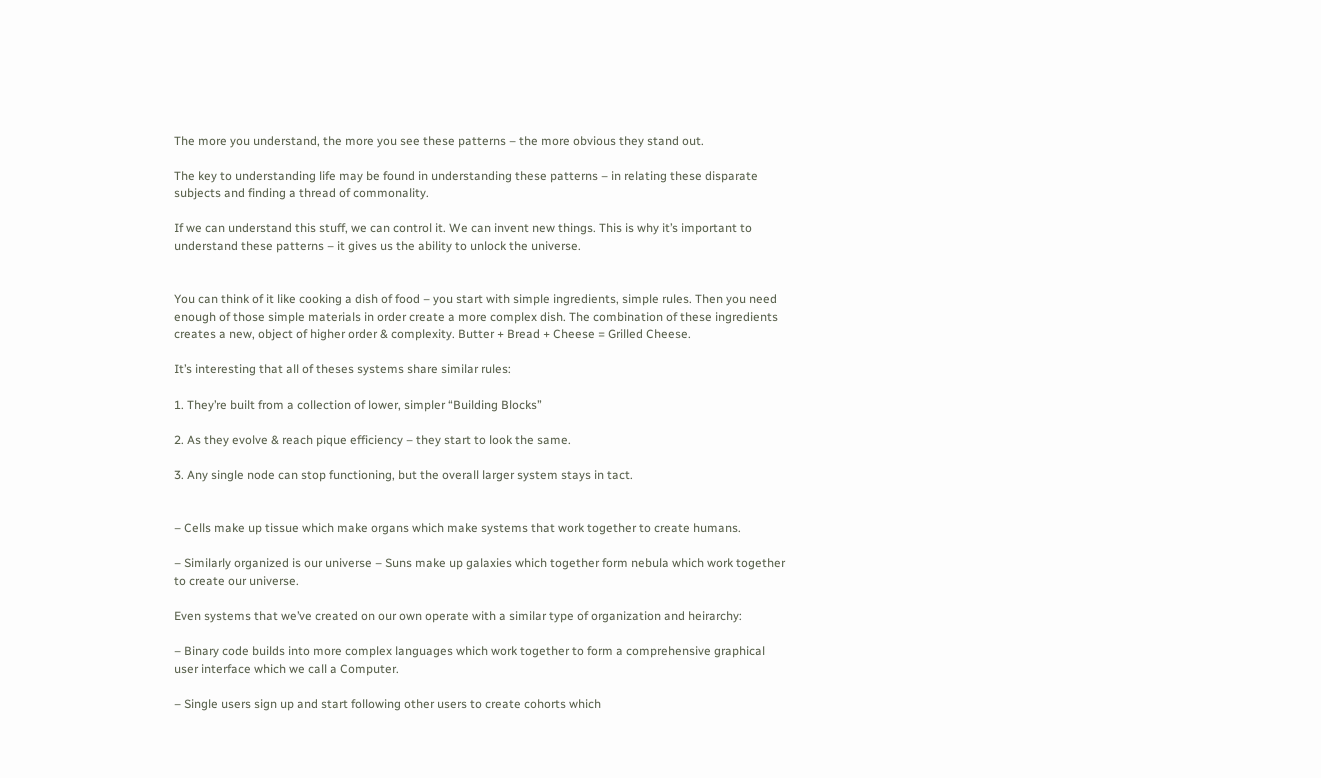The more you understand, the more you see these patterns – the more obvious they stand out.

The key to understanding life may be found in understanding these patterns – in relating these disparate subjects and finding a thread of commonality.

If we can understand this stuff, we can control it. We can invent new things. This is why it’s important to understand these patterns – it gives us the ability to unlock the universe.


You can think of it like cooking a dish of food – you start with simple ingredients, simple rules. Then you need enough of those simple materials in order create a more complex dish. The combination of these ingredients creates a new, object of higher order & complexity. Butter + Bread + Cheese = Grilled Cheese.

It’s interesting that all of theses systems share similar rules:

1. They’re built from a collection of lower, simpler “Building Blocks”

2. As they evolve & reach pique efficiency – they start to look the same.

3. Any single node can stop functioning, but the overall larger system stays in tact.


– Cells make up tissue which make organs which make systems that work together to create humans.

– Similarly organized is our universe – Suns make up galaxies which together form nebula which work together to create our universe.

Even systems that we’ve created on our own operate with a similar type of organization and heirarchy:

– Binary code builds into more complex languages which work together to form a comprehensive graphical user interface which we call a Computer.

– Single users sign up and start following other users to create cohorts which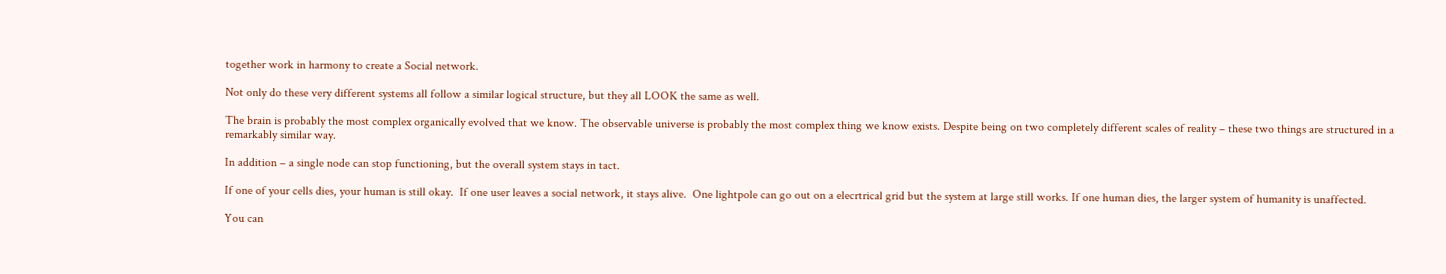together work in harmony to create a Social network.

Not only do these very different systems all follow a similar logical structure, but they all LOOK the same as well.

The brain is probably the most complex organically evolved that we know. The observable universe is probably the most complex thing we know exists. Despite being on two completely different scales of reality – these two things are structured in a remarkably similar way.

In addition – a single node can stop functioning, but the overall system stays in tact.

If one of your cells dies, your human is still okay.  If one user leaves a social network, it stays alive.  One lightpole can go out on a elecrtrical grid but the system at large still works. If one human dies, the larger system of humanity is unaffected.

You can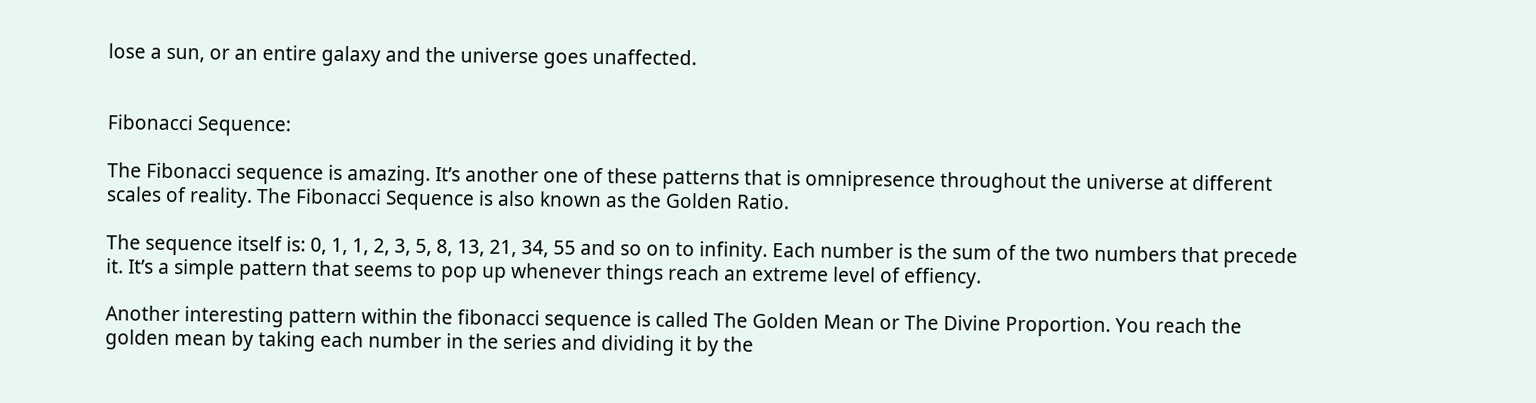lose a sun, or an entire galaxy and the universe goes unaffected.


Fibonacci Sequence:

The Fibonacci sequence is amazing. It’s another one of these patterns that is omnipresence throughout the universe at different scales of reality. The Fibonacci Sequence is also known as the Golden Ratio.

The sequence itself is: 0, 1, 1, 2, 3, 5, 8, 13, 21, 34, 55 and so on to infinity. Each number is the sum of the two numbers that precede it. It’s a simple pattern that seems to pop up whenever things reach an extreme level of effiency.

Another interesting pattern within the fibonacci sequence is called The Golden Mean or The Divine Proportion. You reach the golden mean by taking each number in the series and dividing it by the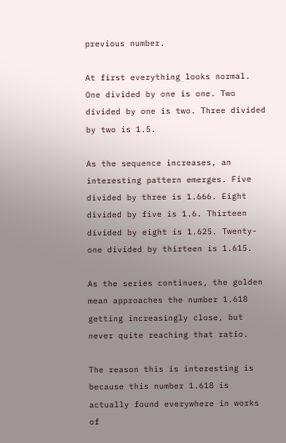previous number.

At first everything looks normal. One divided by one is one. Two divided by one is two. Three divided by two is 1.5.

As the sequence increases, an interesting pattern emerges. Five divided by three is 1.666. Eight divided by five is 1.6. Thirteen divided by eight is 1.625. Twenty-one divided by thirteen is 1.615.

As the series continues, the golden mean approaches the number 1.618 getting increasingly close, but never quite reaching that ratio.

The reason this is interesting is because this number 1.618 is actually found everywhere in works of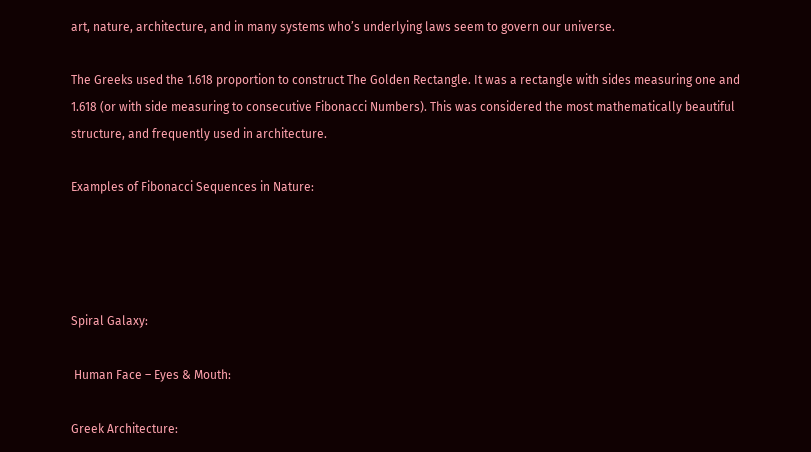art, nature, architecture, and in many systems who’s underlying laws seem to govern our universe.

The Greeks used the 1.618 proportion to construct The Golden Rectangle. It was a rectangle with sides measuring one and 1.618 (or with side measuring to consecutive Fibonacci Numbers). This was considered the most mathematically beautiful structure, and frequently used in architecture.

Examples of Fibonacci Sequences in Nature:




Spiral Galaxy:

 Human Face – Eyes & Mouth:

Greek Architecture: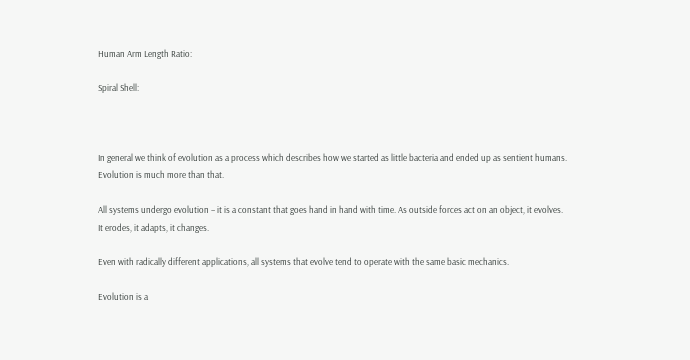Human Arm Length Ratio:

Spiral Shell:



In general we think of evolution as a process which describes how we started as little bacteria and ended up as sentient humans. Evolution is much more than that.

All systems undergo evolution – it is a constant that goes hand in hand with time. As outside forces act on an object, it evolves. It erodes, it adapts, it changes.

Even with radically different applications, all systems that evolve tend to operate with the same basic mechanics.

Evolution is a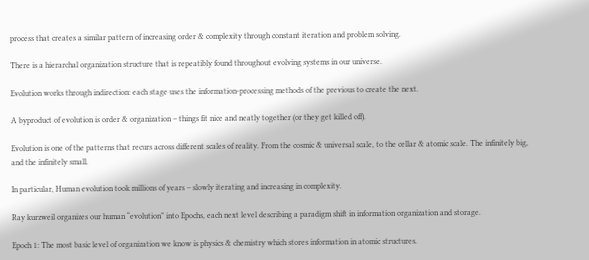process that creates a similar pattern of increasing order & complexity through constant iteration and problem solving.

There is a hierarchal organization structure that is repeatibly found throughout evolving systems in our universe.

Evolution works through indirection: each stage uses the information-processing methods of the previous to create the next.

A byproduct of evolution is order & organization – things fit nice and neatly together (or they get killed off).

Evolution is one of the patterns that recurs across different scales of reality. From the cosmic & universal scale, to the cellar & atomic scale. The infinitely big, and the infinitely small.

In particular, Human evolution took millions of years – slowly iterating and increasing in complexity.

Ray kurzweil organizes our human “evolution” into Epochs, each next level describing a paradigm shift in information organization and storage.

Epoch 1: The most basic level of organization we know is physics & chemistry which stores information in atomic structures.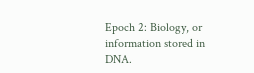Epoch 2: Biology, or information stored in DNA.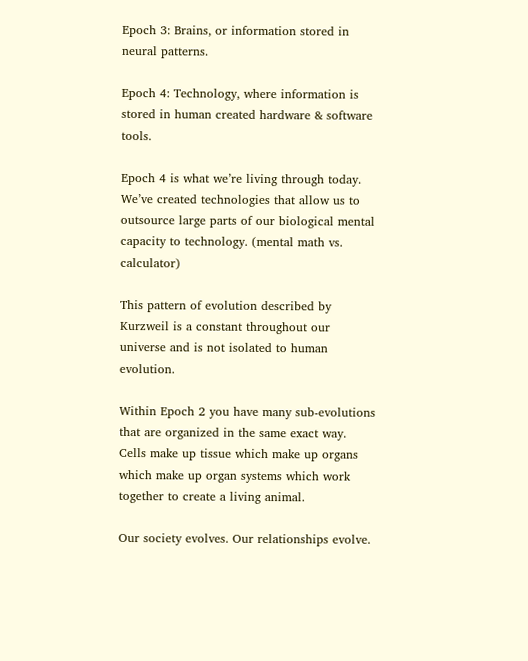Epoch 3: Brains, or information stored in neural patterns.

Epoch 4: Technology, where information is stored in human created hardware & software tools.

Epoch 4 is what we’re living through today. We’ve created technologies that allow us to outsource large parts of our biological mental capacity to technology. (mental math vs. calculator)

This pattern of evolution described by Kurzweil is a constant throughout our universe and is not isolated to human evolution.

Within Epoch 2 you have many sub-evolutions that are organized in the same exact way. Cells make up tissue which make up organs which make up organ systems which work together to create a living animal.

Our society evolves. Our relationships evolve.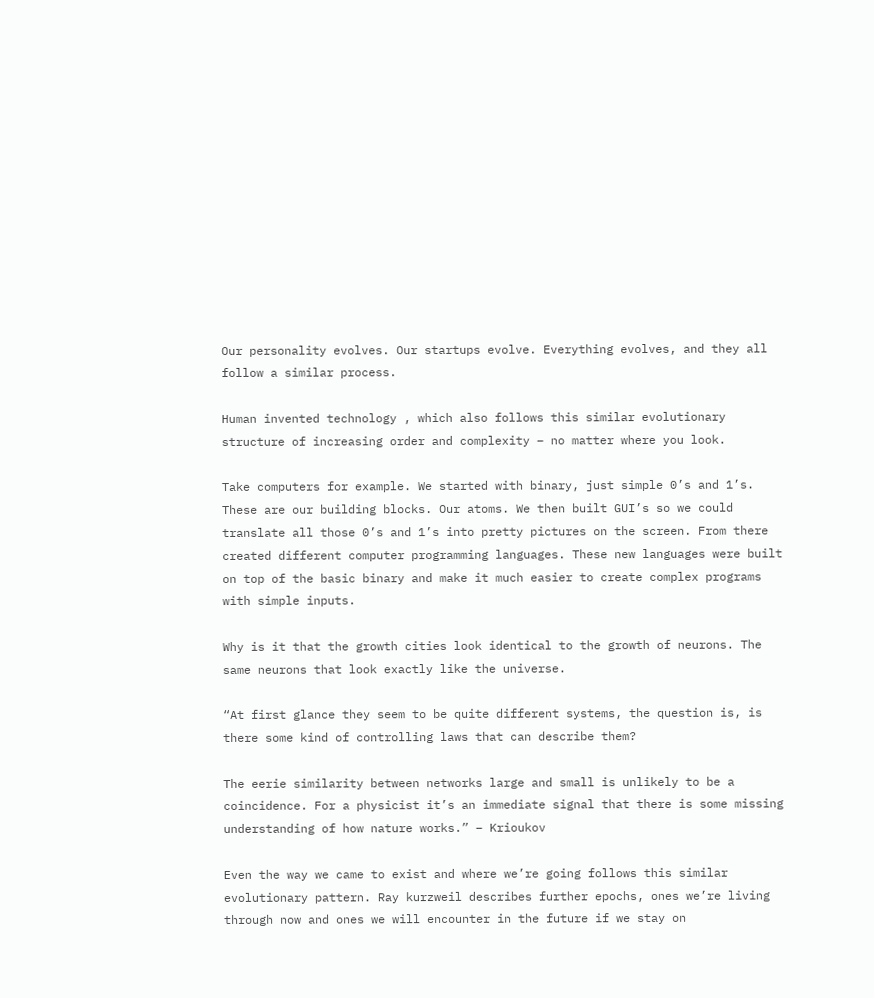Our personality evolves. Our startups evolve. Everything evolves, and they all follow a similar process.

Human invented technology , which also follows this similar evolutionary structure of increasing order and complexity – no matter where you look.

Take computers for example. We started with binary, just simple 0’s and 1’s. These are our building blocks. Our atoms. We then built GUI’s so we could translate all those 0’s and 1’s into pretty pictures on the screen. From there created different computer programming languages. These new languages were built on top of the basic binary and make it much easier to create complex programs with simple inputs.

Why is it that the growth cities look identical to the growth of neurons. The same neurons that look exactly like the universe.

“At first glance they seem to be quite different systems, the question is, is there some kind of controlling laws that can describe them?

The eerie similarity between networks large and small is unlikely to be a coincidence. For a physicist it’s an immediate signal that there is some missing understanding of how nature works.” – Krioukov

Even the way we came to exist and where we’re going follows this similar evolutionary pattern. Ray kurzweil describes further epochs, ones we’re living through now and ones we will encounter in the future if we stay on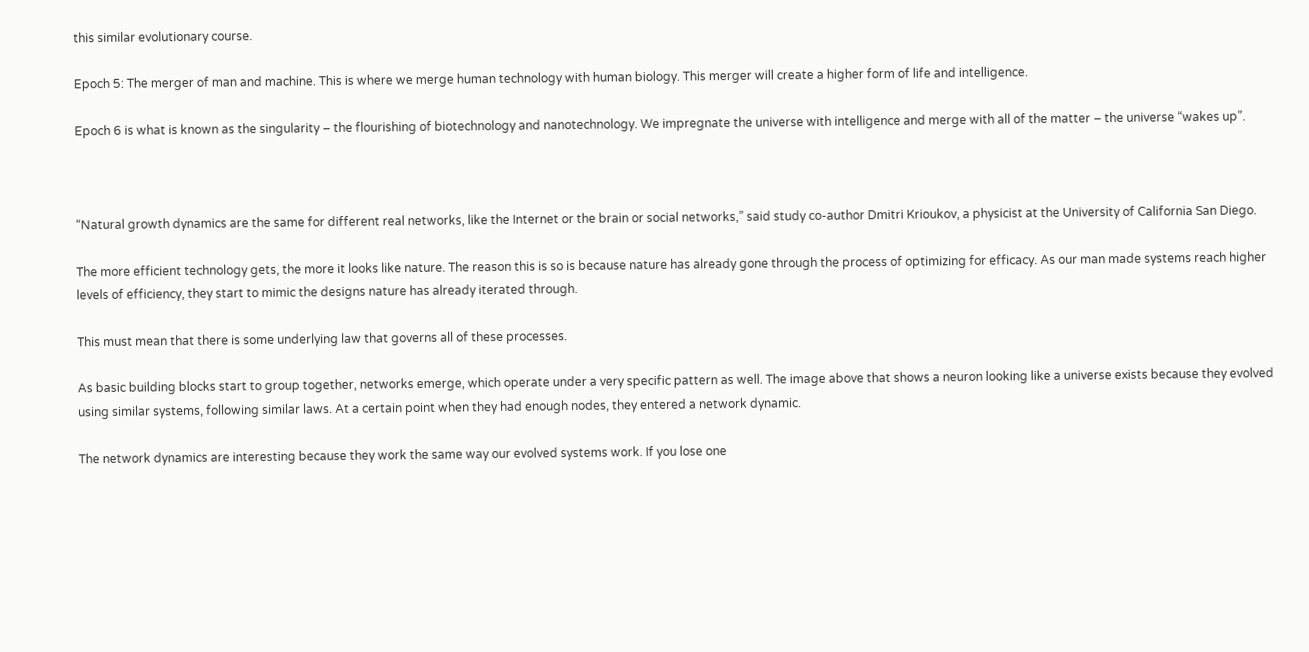this similar evolutionary course.

Epoch 5: The merger of man and machine. This is where we merge human technology with human biology. This merger will create a higher form of life and intelligence.

Epoch 6 is what is known as the singularity – the flourishing of biotechnology and nanotechnology. We impregnate the universe with intelligence and merge with all of the matter – the universe “wakes up”.



“Natural growth dynamics are the same for different real networks, like the Internet or the brain or social networks,” said study co-author Dmitri Krioukov, a physicist at the University of California San Diego.

The more efficient technology gets, the more it looks like nature. The reason this is so is because nature has already gone through the process of optimizing for efficacy. As our man made systems reach higher levels of efficiency, they start to mimic the designs nature has already iterated through.

This must mean that there is some underlying law that governs all of these processes.

As basic building blocks start to group together, networks emerge, which operate under a very specific pattern as well. The image above that shows a neuron looking like a universe exists because they evolved using similar systems, following similar laws. At a certain point when they had enough nodes, they entered a network dynamic.

The network dynamics are interesting because they work the same way our evolved systems work. If you lose one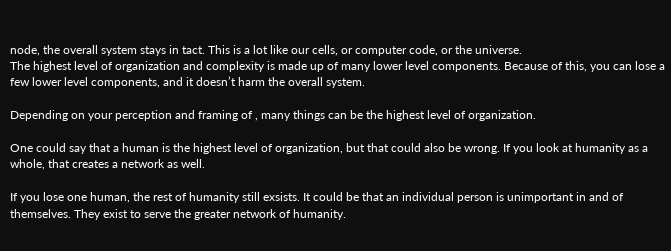node, the overall system stays in tact. This is a lot like our cells, or computer code, or the universe.
The highest level of organization and complexity is made up of many lower level components. Because of this, you can lose a few lower level components, and it doesn’t harm the overall system.

Depending on your perception and framing of , many things can be the highest level of organization.

One could say that a human is the highest level of organization, but that could also be wrong. If you look at humanity as a whole, that creates a network as well.

If you lose one human, the rest of humanity still exsists. It could be that an individual person is unimportant in and of themselves. They exist to serve the greater network of humanity.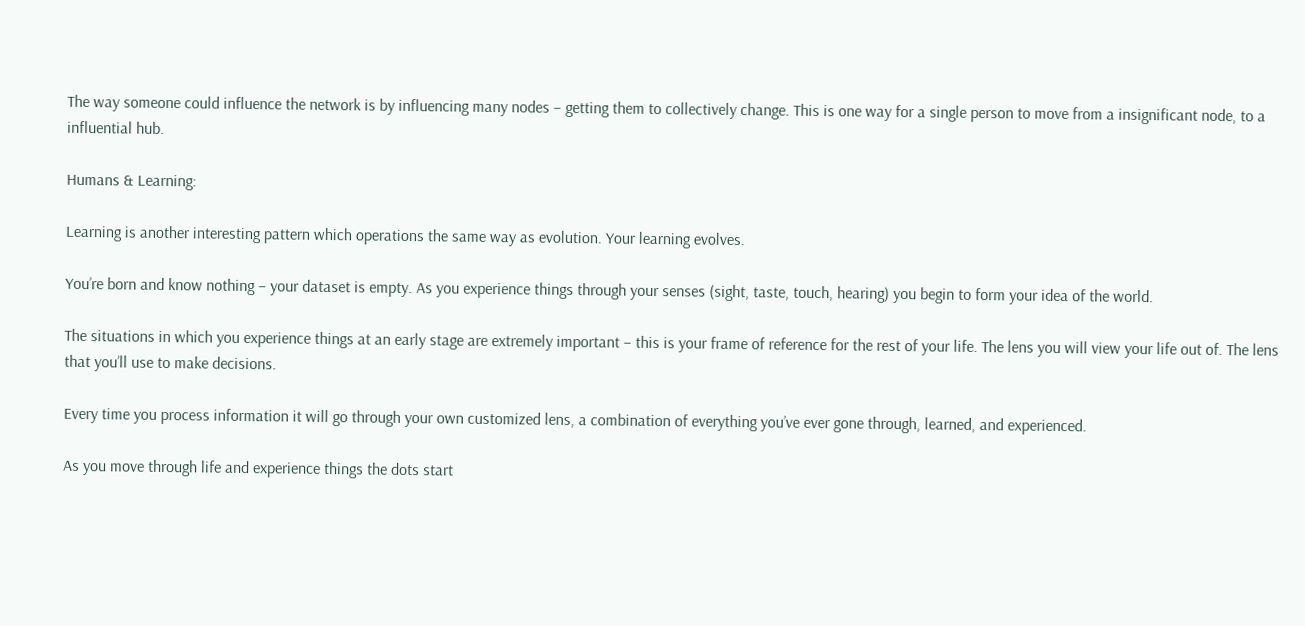The way someone could influence the network is by influencing many nodes – getting them to collectively change. This is one way for a single person to move from a insignificant node, to a influential hub.

Humans & Learning:

Learning is another interesting pattern which operations the same way as evolution. Your learning evolves.

You’re born and know nothing – your dataset is empty. As you experience things through your senses (sight, taste, touch, hearing) you begin to form your idea of the world.

The situations in which you experience things at an early stage are extremely important – this is your frame of reference for the rest of your life. The lens you will view your life out of. The lens that you’ll use to make decisions.

Every time you process information it will go through your own customized lens, a combination of everything you’ve ever gone through, learned, and experienced.

As you move through life and experience things the dots start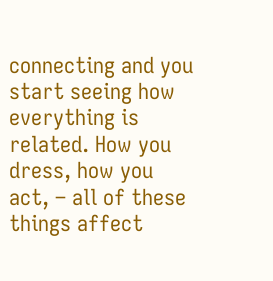connecting and you start seeing how everything is related. How you dress, how you act, – all of these things affect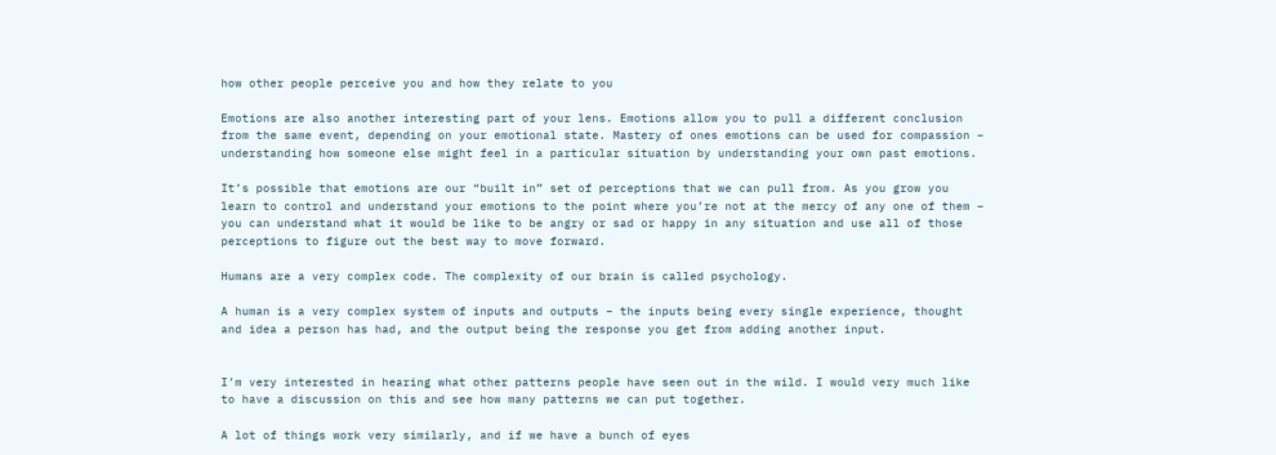how other people perceive you and how they relate to you

Emotions are also another interesting part of your lens. Emotions allow you to pull a different conclusion from the same event, depending on your emotional state. Mastery of ones emotions can be used for compassion – understanding how someone else might feel in a particular situation by understanding your own past emotions.

It’s possible that emotions are our “built in” set of perceptions that we can pull from. As you grow you learn to control and understand your emotions to the point where you’re not at the mercy of any one of them – you can understand what it would be like to be angry or sad or happy in any situation and use all of those perceptions to figure out the best way to move forward.

Humans are a very complex code. The complexity of our brain is called psychology.

A human is a very complex system of inputs and outputs – the inputs being every single experience, thought and idea a person has had, and the output being the response you get from adding another input.


I’m very interested in hearing what other patterns people have seen out in the wild. I would very much like to have a discussion on this and see how many patterns we can put together.

A lot of things work very similarly, and if we have a bunch of eyes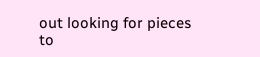out looking for pieces to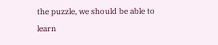the puzzle, we should be able to learn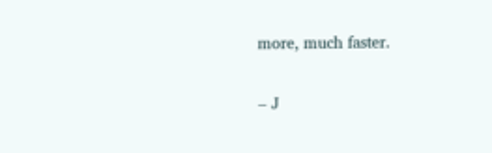more, much faster.

– J